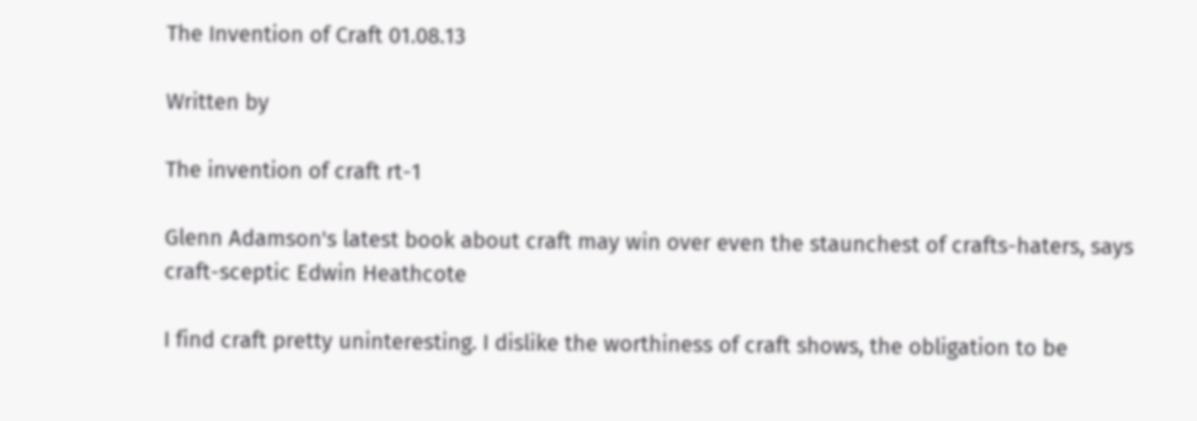The Invention of Craft 01.08.13

Written by

The invention of craft rt-1

Glenn Adamson's latest book about craft may win over even the staunchest of crafts-haters, says craft-sceptic Edwin Heathcote

I find craft pretty uninteresting. I dislike the worthiness of craft shows, the obligation to be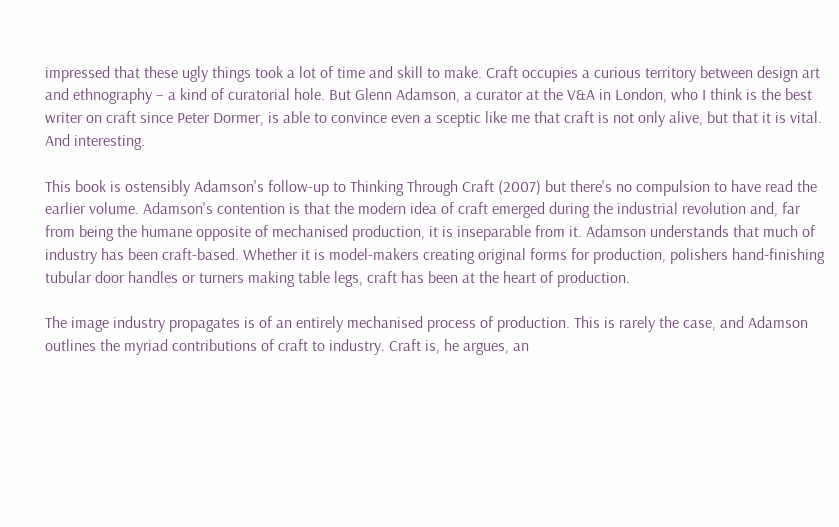impressed that these ugly things took a lot of time and skill to make. Craft occupies a curious territory between design art and ethnography – a kind of curatorial hole. But Glenn Adamson, a curator at the V&A in London, who I think is the best writer on craft since Peter Dormer, is able to convince even a sceptic like me that craft is not only alive, but that it is vital. And interesting.

This book is ostensibly Adamson's follow-up to Thinking Through Craft (2007) but there's no compulsion to have read the earlier volume. Adamson's contention is that the modern idea of craft emerged during the industrial revolution and, far from being the humane opposite of mechanised production, it is inseparable from it. Adamson understands that much of industry has been craft-based. Whether it is model-makers creating original forms for production, polishers hand-finishing tubular door handles or turners making table legs, craft has been at the heart of production.

The image industry propagates is of an entirely mechanised process of production. This is rarely the case, and Adamson outlines the myriad contributions of craft to industry. Craft is, he argues, an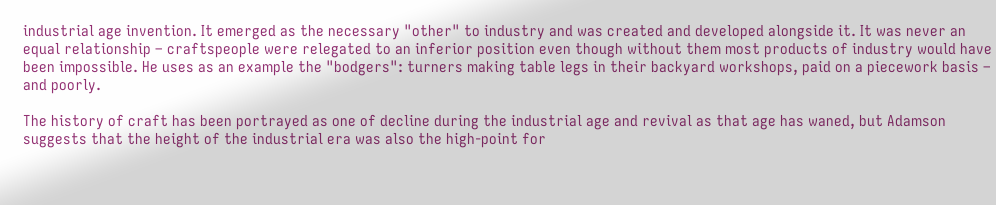industrial age invention. It emerged as the necessary "other" to industry and was created and developed alongside it. It was never an equal relationship – craftspeople were relegated to an inferior position even though without them most products of industry would have been impossible. He uses as an example the "bodgers": turners making table legs in their backyard workshops, paid on a piecework basis – and poorly.

The history of craft has been portrayed as one of decline during the industrial age and revival as that age has waned, but Adamson suggests that the height of the industrial era was also the high-point for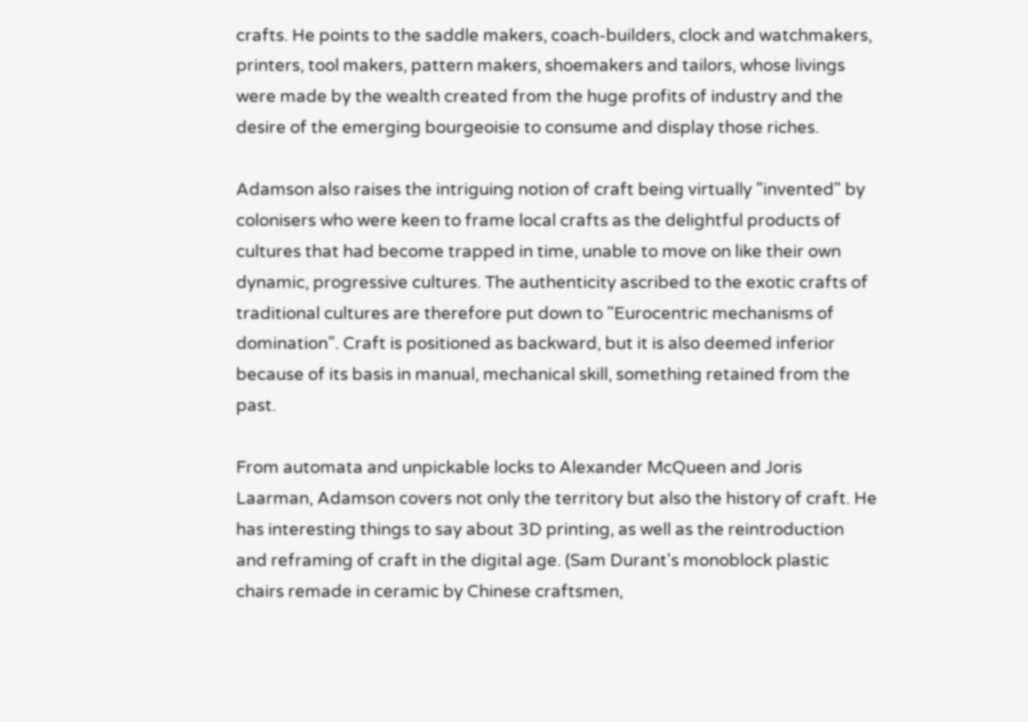crafts. He points to the saddle makers, coach-builders, clock and watchmakers, printers, tool makers, pattern makers, shoemakers and tailors, whose livings were made by the wealth created from the huge profits of industry and the desire of the emerging bourgeoisie to consume and display those riches.

Adamson also raises the intriguing notion of craft being virtually "invented" by colonisers who were keen to frame local crafts as the delightful products of cultures that had become trapped in time, unable to move on like their own dynamic, progressive cultures. The authenticity ascribed to the exotic crafts of traditional cultures are therefore put down to "Eurocentric mechanisms of domination". Craft is positioned as backward, but it is also deemed inferior because of its basis in manual, mechanical skill, something retained from the past.

From automata and unpickable locks to Alexander McQueen and Joris Laarman, Adamson covers not only the territory but also the history of craft. He has interesting things to say about 3D printing, as well as the reintroduction and reframing of craft in the digital age. (Sam Durant's monoblock plastic chairs remade in ceramic by Chinese craftsmen,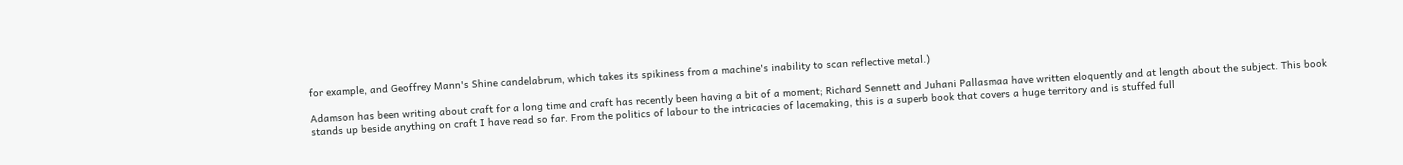for example, and Geoffrey Mann's Shine candelabrum, which takes its spikiness from a machine's inability to scan reflective metal.)

Adamson has been writing about craft for a long time and craft has recently been having a bit of a moment; Richard Sennett and Juhani Pallasmaa have written eloquently and at length about the subject. This book stands up beside anything on craft I have read so far. From the politics of labour to the intricacies of lacemaking, this is a superb book that covers a huge territory and is stuffed full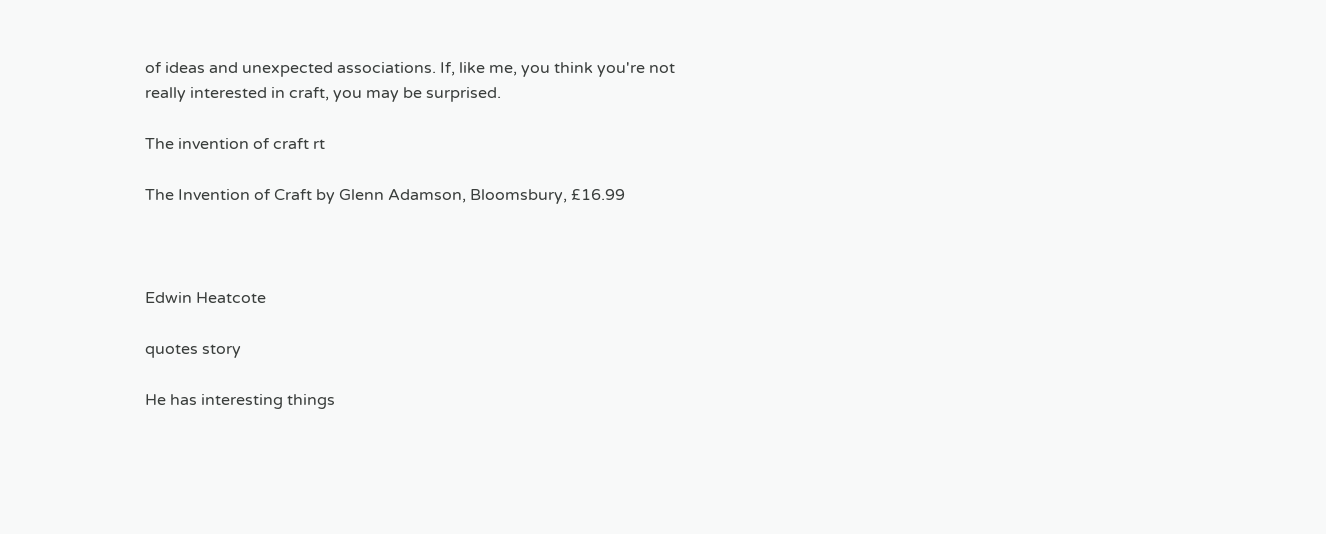of ideas and unexpected associations. If, like me, you think you're not really interested in craft, you may be surprised.

The invention of craft rt

The Invention of Craft by Glenn Adamson, Bloomsbury, £16.99



Edwin Heatcote

quotes story

He has interesting things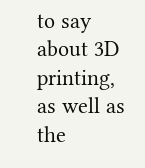to say about 3D printing, as well as the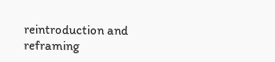reintroduction and reframing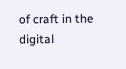of craft in the digital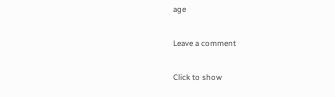age

Leave a comment

Click to show